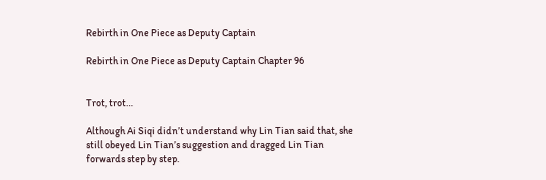Rebirth in One Piece as Deputy Captain

Rebirth in One Piece as Deputy Captain Chapter 96


Trot, trot…

Although Ai Siqi didn’t understand why Lin Tian said that, she still obeyed Lin Tian’s suggestion and dragged Lin Tian forwards step by step.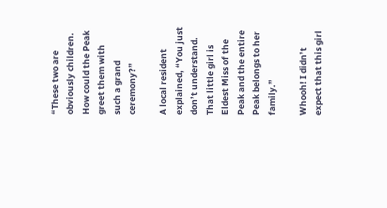“These two are obviously children. How could the Peak greet them with such a grand ceremony?”

A local resident explained, “You just don’t understand. That little girl is Eldest Miss of the Peak and the entire Peak belongs to her family.”

Whooh! I didn’t expect that this girl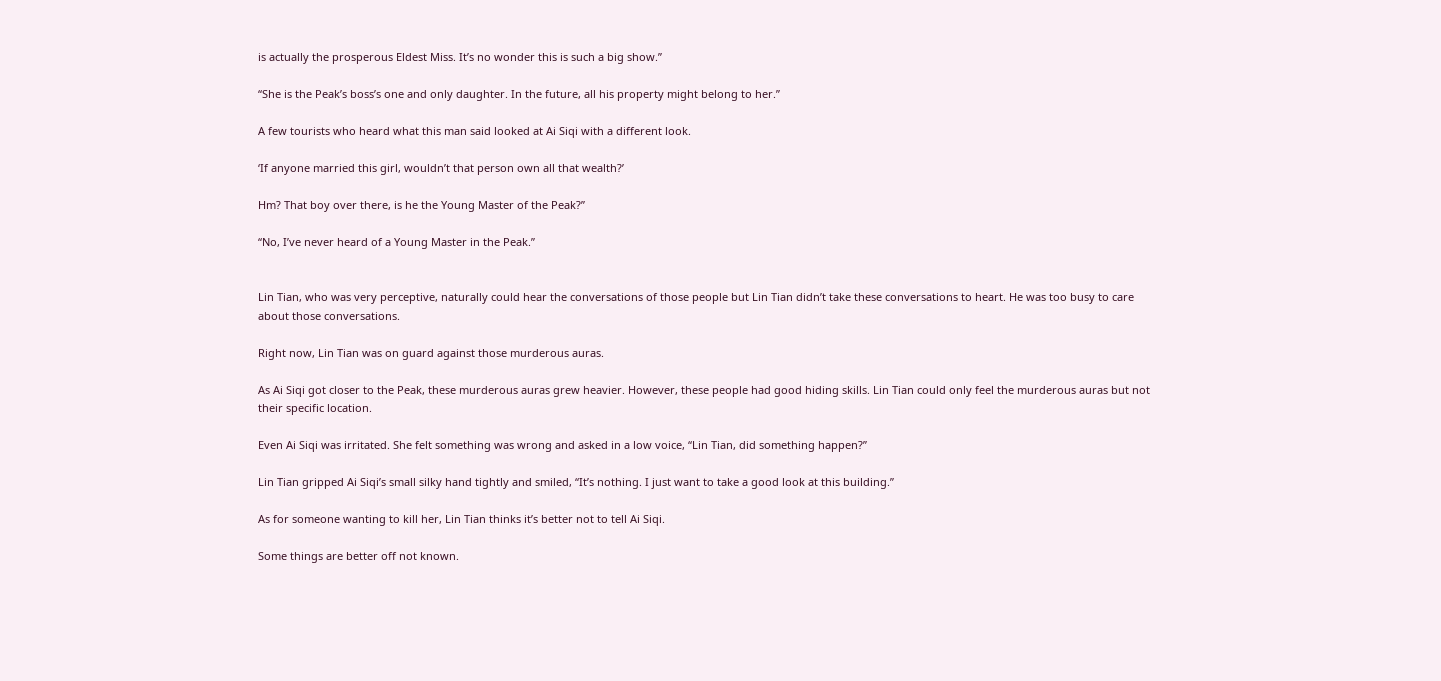is actually the prosperous Eldest Miss. It’s no wonder this is such a big show.”

“She is the Peak’s boss’s one and only daughter. In the future, all his property might belong to her.”

A few tourists who heard what this man said looked at Ai Siqi with a different look.

‘If anyone married this girl, wouldn’t that person own all that wealth?’

Hm? That boy over there, is he the Young Master of the Peak?”

“No, I’ve never heard of a Young Master in the Peak.”


Lin Tian, who was very perceptive, naturally could hear the conversations of those people but Lin Tian didn’t take these conversations to heart. He was too busy to care about those conversations.

Right now, Lin Tian was on guard against those murderous auras.

As Ai Siqi got closer to the Peak, these murderous auras grew heavier. However, these people had good hiding skills. Lin Tian could only feel the murderous auras but not their specific location.

Even Ai Siqi was irritated. She felt something was wrong and asked in a low voice, “Lin Tian, did something happen?”

Lin Tian gripped Ai Siqi’s small silky hand tightly and smiled, “It’s nothing. I just want to take a good look at this building.”

As for someone wanting to kill her, Lin Tian thinks it’s better not to tell Ai Siqi.

Some things are better off not known.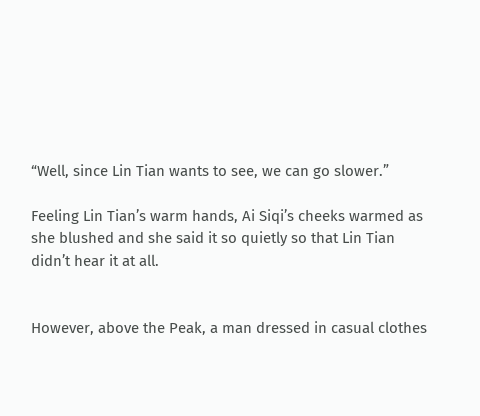“Well, since Lin Tian wants to see, we can go slower.”

Feeling Lin Tian’s warm hands, Ai Siqi’s cheeks warmed as she blushed and she said it so quietly so that Lin Tian didn’t hear it at all.


However, above the Peak, a man dressed in casual clothes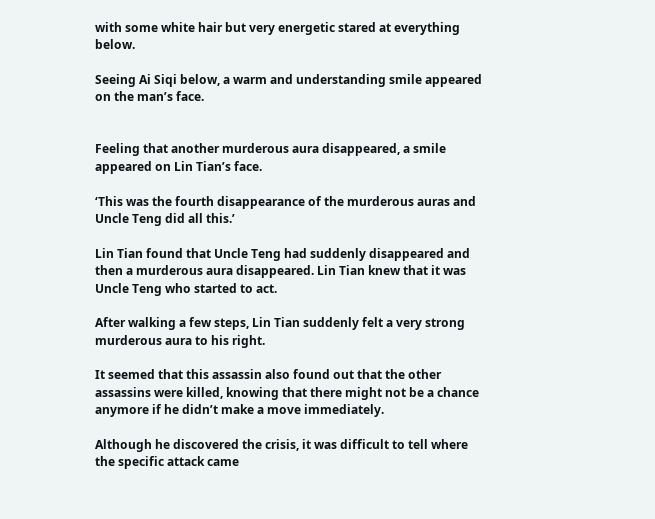with some white hair but very energetic stared at everything below.

Seeing Ai Siqi below, a warm and understanding smile appeared on the man’s face.


Feeling that another murderous aura disappeared, a smile appeared on Lin Tian’s face.

‘This was the fourth disappearance of the murderous auras and Uncle Teng did all this.’

Lin Tian found that Uncle Teng had suddenly disappeared and then a murderous aura disappeared. Lin Tian knew that it was Uncle Teng who started to act.

After walking a few steps, Lin Tian suddenly felt a very strong murderous aura to his right.

It seemed that this assassin also found out that the other assassins were killed, knowing that there might not be a chance anymore if he didn’t make a move immediately.

Although he discovered the crisis, it was difficult to tell where the specific attack came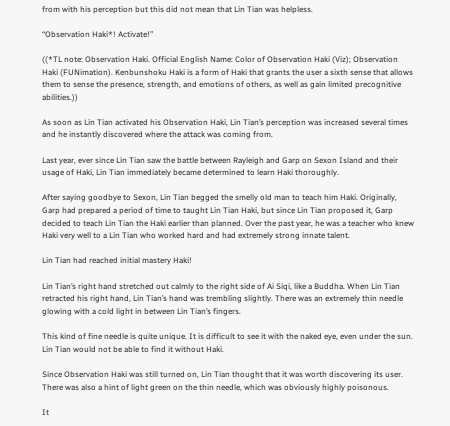from with his perception but this did not mean that Lin Tian was helpless.

“Observation Haki*! Activate!”

((*TL note: Observation Haki. Official English Name: Color of Observation Haki (Viz); Observation Haki (FUNimation). Kenbunshoku Haki is a form of Haki that grants the user a sixth sense that allows them to sense the presence, strength, and emotions of others, as well as gain limited precognitive abilities.))

As soon as Lin Tian activated his Observation Haki, Lin Tian’s perception was increased several times and he instantly discovered where the attack was coming from.

Last year, ever since Lin Tian saw the battle between Rayleigh and Garp on Sexon Island and their usage of Haki, Lin Tian immediately became determined to learn Haki thoroughly.

After saying goodbye to Sexon, Lin Tian begged the smelly old man to teach him Haki. Originally, Garp had prepared a period of time to taught Lin Tian Haki, but since Lin Tian proposed it, Garp decided to teach Lin Tian the Haki earlier than planned. Over the past year, he was a teacher who knew Haki very well to a Lin Tian who worked hard and had extremely strong innate talent.

Lin Tian had reached initial mastery Haki!

Lin Tian’s right hand stretched out calmly to the right side of Ai Siqi, like a Buddha. When Lin Tian retracted his right hand, Lin Tian’s hand was trembling slightly. There was an extremely thin needle glowing with a cold light in between Lin Tian’s fingers.

This kind of fine needle is quite unique. It is difficult to see it with the naked eye, even under the sun. Lin Tian would not be able to find it without Haki.

Since Observation Haki was still turned on, Lin Tian thought that it was worth discovering its user. There was also a hint of light green on the thin needle, which was obviously highly poisonous.

It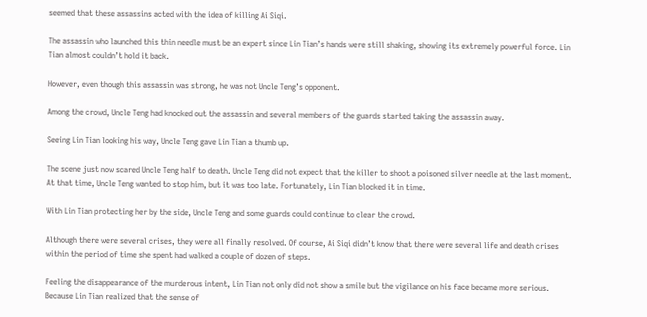seemed that these assassins acted with the idea of killing Ai Siqi.

The assassin who launched this thin needle must be an expert since Lin Tian’s hands were still shaking, showing its extremely powerful force. Lin Tian almost couldn’t hold it back.

However, even though this assassin was strong, he was not Uncle Teng’s opponent.

Among the crowd, Uncle Teng had knocked out the assassin and several members of the guards started taking the assassin away.

Seeing Lin Tian looking his way, Uncle Teng gave Lin Tian a thumb up.

The scene just now scared Uncle Teng half to death. Uncle Teng did not expect that the killer to shoot a poisoned silver needle at the last moment. At that time, Uncle Teng wanted to stop him, but it was too late. Fortunately, Lin Tian blocked it in time.

With Lin Tian protecting her by the side, Uncle Teng and some guards could continue to clear the crowd.

Although there were several crises, they were all finally resolved. Of course, Ai Siqi didn’t know that there were several life and death crises within the period of time she spent had walked a couple of dozen of steps.

Feeling the disappearance of the murderous intent, Lin Tian not only did not show a smile but the vigilance on his face became more serious. Because Lin Tian realized that the sense of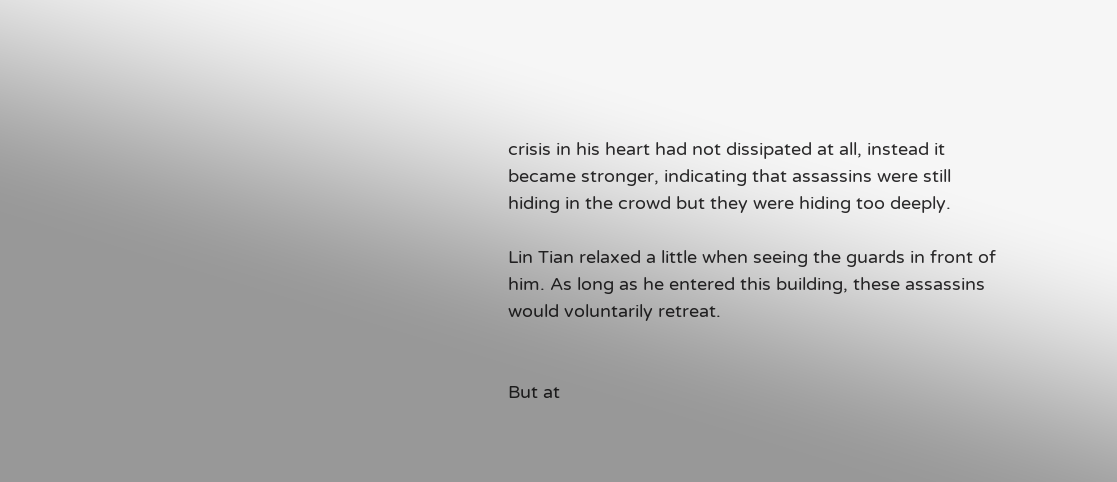crisis in his heart had not dissipated at all, instead it became stronger, indicating that assassins were still hiding in the crowd but they were hiding too deeply.

Lin Tian relaxed a little when seeing the guards in front of him. As long as he entered this building, these assassins would voluntarily retreat.


But at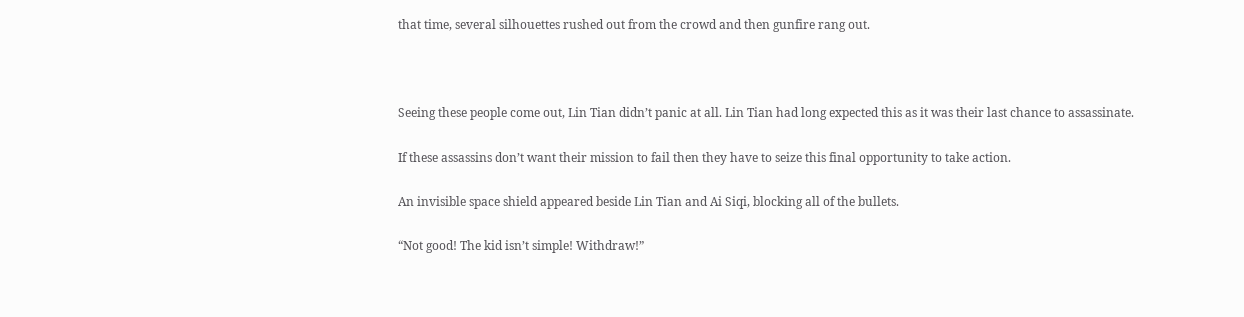that time, several silhouettes rushed out from the crowd and then gunfire rang out.



Seeing these people come out, Lin Tian didn’t panic at all. Lin Tian had long expected this as it was their last chance to assassinate.

If these assassins don’t want their mission to fail then they have to seize this final opportunity to take action.

An invisible space shield appeared beside Lin Tian and Ai Siqi, blocking all of the bullets.

“Not good! The kid isn’t simple! Withdraw!”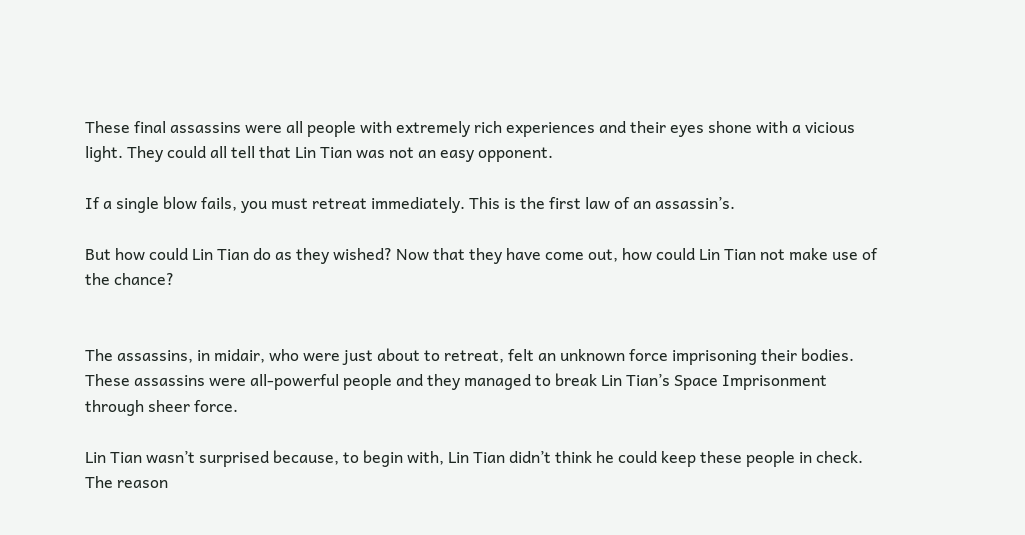These final assassins were all people with extremely rich experiences and their eyes shone with a vicious light. They could all tell that Lin Tian was not an easy opponent.

If a single blow fails, you must retreat immediately. This is the first law of an assassin’s.

But how could Lin Tian do as they wished? Now that they have come out, how could Lin Tian not make use of the chance?


The assassins, in midair, who were just about to retreat, felt an unknown force imprisoning their bodies. These assassins were all-powerful people and they managed to break Lin Tian’s Space Imprisonment through sheer force.

Lin Tian wasn’t surprised because, to begin with, Lin Tian didn’t think he could keep these people in check. The reason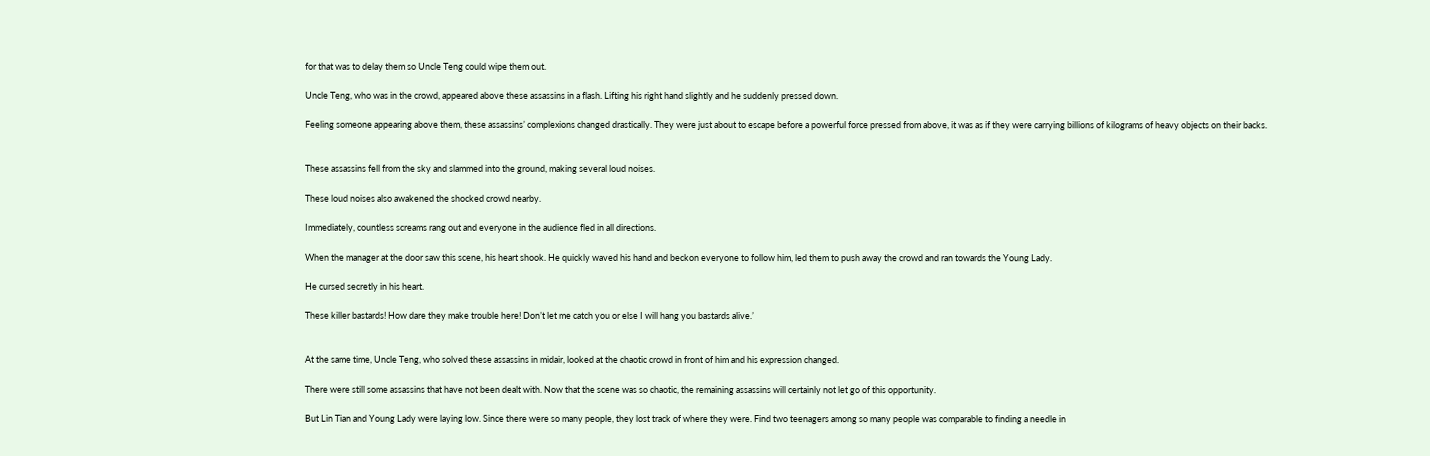for that was to delay them so Uncle Teng could wipe them out.

Uncle Teng, who was in the crowd, appeared above these assassins in a flash. Lifting his right hand slightly and he suddenly pressed down.

Feeling someone appearing above them, these assassins’ complexions changed drastically. They were just about to escape before a powerful force pressed from above, it was as if they were carrying billions of kilograms of heavy objects on their backs.


These assassins fell from the sky and slammed into the ground, making several loud noises.

These loud noises also awakened the shocked crowd nearby.

Immediately, countless screams rang out and everyone in the audience fled in all directions.

When the manager at the door saw this scene, his heart shook. He quickly waved his hand and beckon everyone to follow him, led them to push away the crowd and ran towards the Young Lady.

He cursed secretly in his heart.

These killer bastards! How dare they make trouble here! Don’t let me catch you or else I will hang you bastards alive.’


At the same time, Uncle Teng, who solved these assassins in midair, looked at the chaotic crowd in front of him and his expression changed.

There were still some assassins that have not been dealt with. Now that the scene was so chaotic, the remaining assassins will certainly not let go of this opportunity.

But Lin Tian and Young Lady were laying low. Since there were so many people, they lost track of where they were. Find two teenagers among so many people was comparable to finding a needle in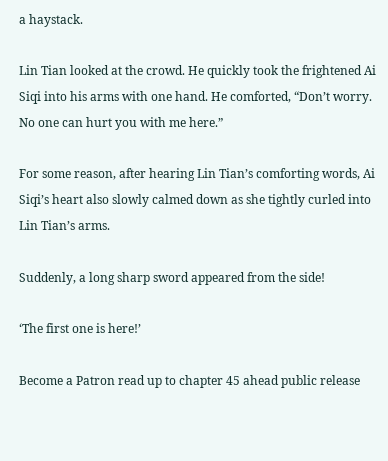a haystack.

Lin Tian looked at the crowd. He quickly took the frightened Ai Siqi into his arms with one hand. He comforted, “Don’t worry. No one can hurt you with me here.”

For some reason, after hearing Lin Tian’s comforting words, Ai Siqi’s heart also slowly calmed down as she tightly curled into Lin Tian’s arms.

Suddenly, a long sharp sword appeared from the side!

‘The first one is here!’

Become a Patron read up to chapter 45 ahead public release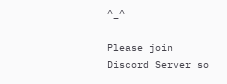^_^

Please join Discord Server so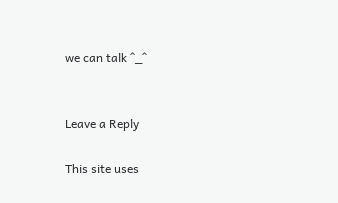we can talk ^_^


Leave a Reply

This site uses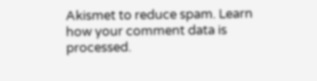Akismet to reduce spam. Learn how your comment data is processed.